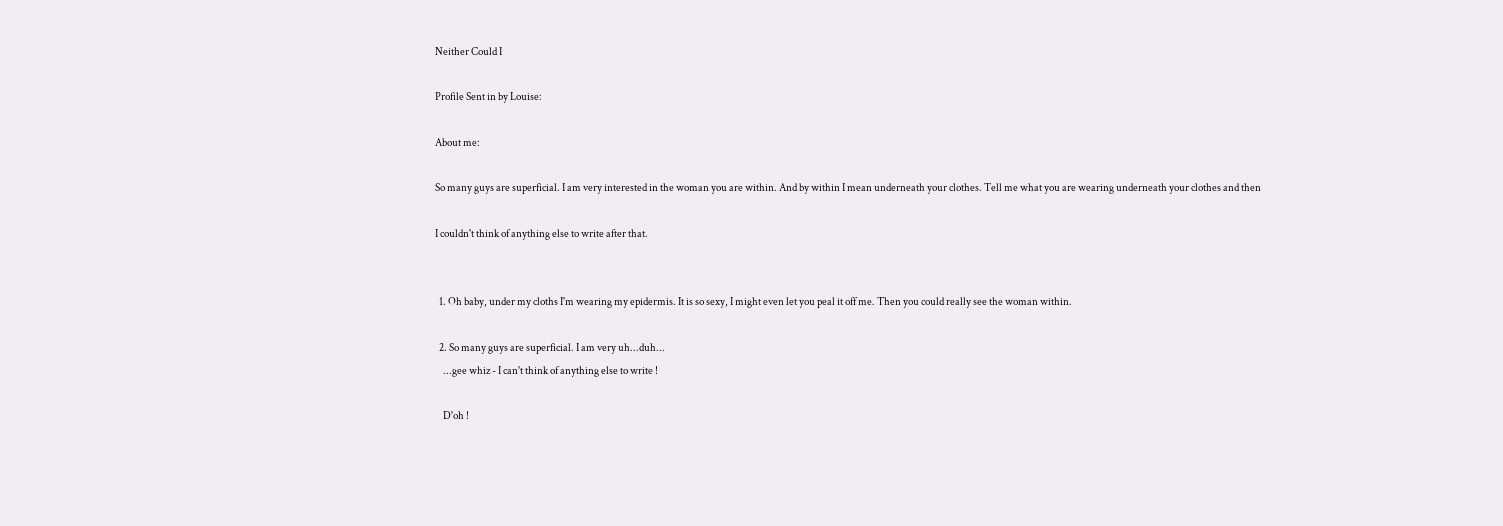Neither Could I

Profile Sent in by Louise:

About me:

So many guys are superficial. I am very interested in the woman you are within. And by within I mean underneath your clothes. Tell me what you are wearing underneath your clothes and then

I couldn't think of anything else to write after that.


  1. Oh baby, under my cloths I'm wearing my epidermis. It is so sexy, I might even let you peal it off me. Then you could really see the woman within.

  2. So many guys are superficial. I am very uh...duh...
    ...gee whiz - I can't think of anything else to write !

    D'oh !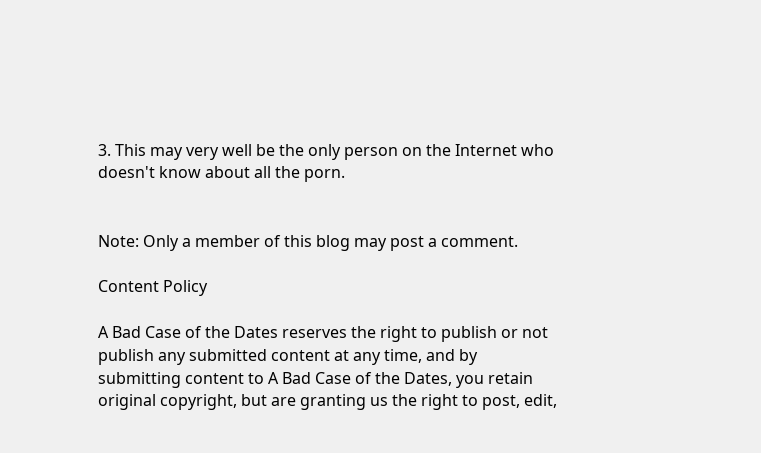3. This may very well be the only person on the Internet who doesn't know about all the porn.


Note: Only a member of this blog may post a comment.

Content Policy

A Bad Case of the Dates reserves the right to publish or not publish any submitted content at any time, and by submitting content to A Bad Case of the Dates, you retain original copyright, but are granting us the right to post, edit,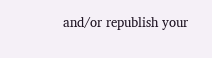and/or republish your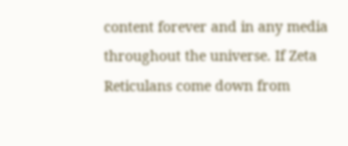content forever and in any media throughout the universe. If Zeta Reticulans come down from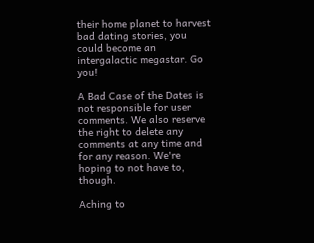their home planet to harvest bad dating stories, you could become an intergalactic megastar. Go you!

A Bad Case of the Dates is not responsible for user comments. We also reserve the right to delete any comments at any time and for any reason. We're hoping to not have to, though.

Aching to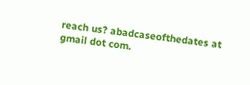reach us? abadcaseofthedates at gmail dot com.